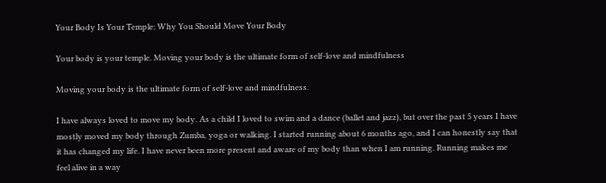Your Body Is Your Temple: Why You Should Move Your Body

Your body is your temple. Moving your body is the ultimate form of self-love and mindfulness

Moving your body is the ultimate form of self-love and mindfulness.

I have always loved to move my body. As a child I loved to swim and a dance (ballet and jazz), but over the past 5 years I have mostly moved my body through Zumba, yoga or walking. I started running about 6 months ago, and I can honestly say that it has changed my life. I have never been more present and aware of my body than when I am running. Running makes me feel alive in a way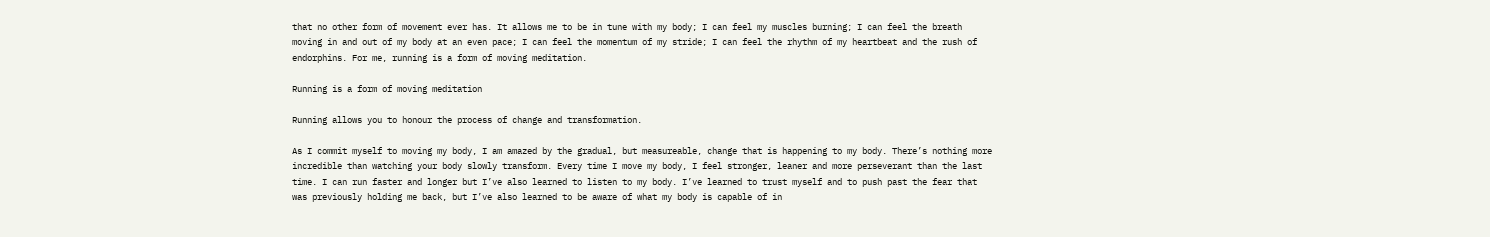that no other form of movement ever has. It allows me to be in tune with my body; I can feel my muscles burning; I can feel the breath moving in and out of my body at an even pace; I can feel the momentum of my stride; I can feel the rhythm of my heartbeat and the rush of endorphins. For me, running is a form of moving meditation.

Running is a form of moving meditation

Running allows you to honour the process of change and transformation.

As I commit myself to moving my body, I am amazed by the gradual, but measureable, change that is happening to my body. There’s nothing more incredible than watching your body slowly transform. Every time I move my body, I feel stronger, leaner and more perseverant than the last time. I can run faster and longer but I’ve also learned to listen to my body. I’ve learned to trust myself and to push past the fear that was previously holding me back, but I’ve also learned to be aware of what my body is capable of in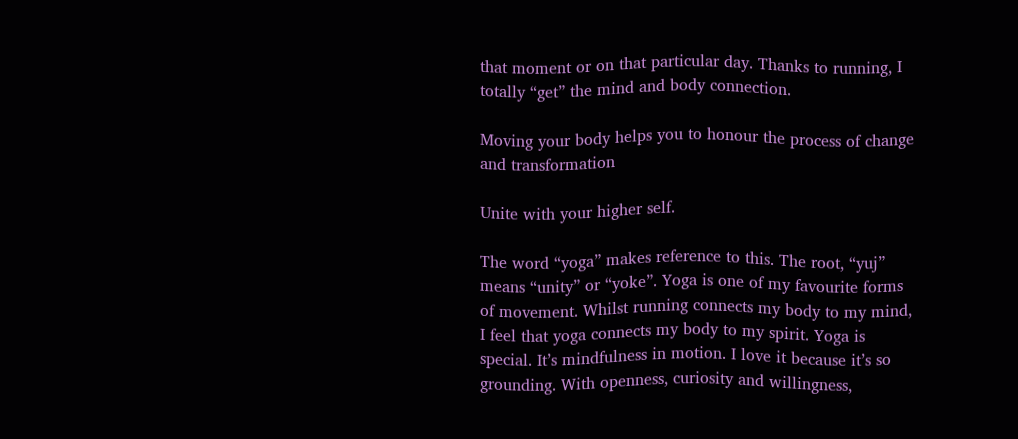that moment or on that particular day. Thanks to running, I totally “get” the mind and body connection.

Moving your body helps you to honour the process of change and transformation

Unite with your higher self.

The word “yoga” makes reference to this. The root, “yuj” means “unity” or “yoke”. Yoga is one of my favourite forms of movement. Whilst running connects my body to my mind, I feel that yoga connects my body to my spirit. Yoga is special. It’s mindfulness in motion. I love it because it’s so grounding. With openness, curiosity and willingness,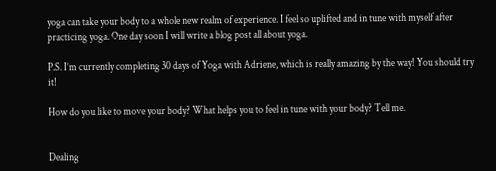yoga can take your body to a whole new realm of experience. I feel so uplifted and in tune with myself after practicing yoga. One day soon I will write a blog post all about yoga.

P.S. I’m currently completing 30 days of Yoga with Adriene, which is really amazing by the way! You should try it!

How do you like to move your body? What helps you to feel in tune with your body? Tell me.


Dealing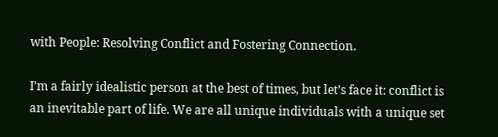with People: Resolving Conflict and Fostering Connection.

I’m a fairly idealistic person at the best of times, but let’s face it: conflict is an inevitable part of life. We are all unique individuals with a unique set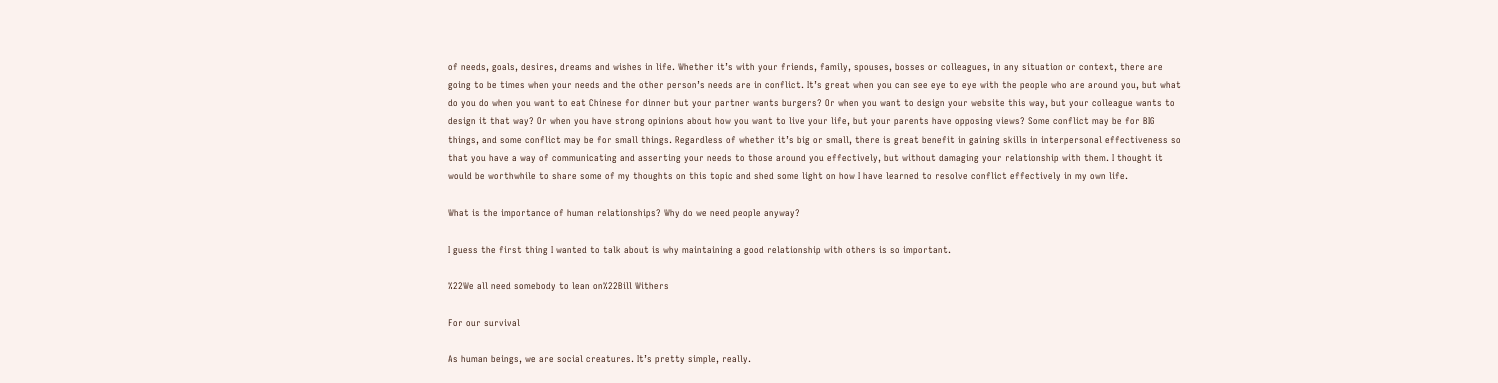of needs, goals, desires, dreams and wishes in life. Whether it’s with your friends, family, spouses, bosses or colleagues, in any situation or context, there are going to be times when your needs and the other person’s needs are in conflict. It’s great when you can see eye to eye with the people who are around you, but what do you do when you want to eat Chinese for dinner but your partner wants burgers? Or when you want to design your website this way, but your colleague wants to design it that way? Or when you have strong opinions about how you want to live your life, but your parents have opposing views? Some conflict may be for BIG things, and some conflict may be for small things. Regardless of whether it’s big or small, there is great benefit in gaining skills in interpersonal effectiveness so that you have a way of communicating and asserting your needs to those around you effectively, but without damaging your relationship with them. I thought it would be worthwhile to share some of my thoughts on this topic and shed some light on how I have learned to resolve conflict effectively in my own life.

What is the importance of human relationships? Why do we need people anyway?

I guess the first thing I wanted to talk about is why maintaining a good relationship with others is so important.

%22We all need somebody to lean on%22Bill Withers

For our survival

As human beings, we are social creatures. It’s pretty simple, really.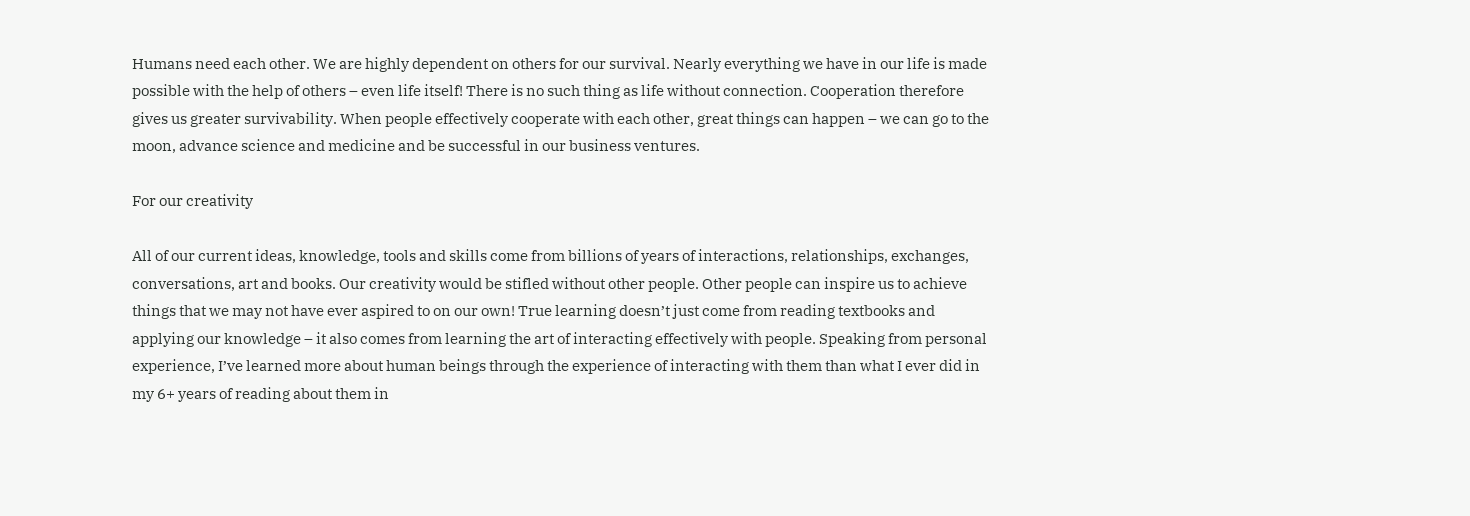Humans need each other. We are highly dependent on others for our survival. Nearly everything we have in our life is made possible with the help of others – even life itself! There is no such thing as life without connection. Cooperation therefore gives us greater survivability. When people effectively cooperate with each other, great things can happen – we can go to the moon, advance science and medicine and be successful in our business ventures.

For our creativity

All of our current ideas, knowledge, tools and skills come from billions of years of interactions, relationships, exchanges, conversations, art and books. Our creativity would be stifled without other people. Other people can inspire us to achieve things that we may not have ever aspired to on our own! True learning doesn’t just come from reading textbooks and applying our knowledge – it also comes from learning the art of interacting effectively with people. Speaking from personal experience, I’ve learned more about human beings through the experience of interacting with them than what I ever did in my 6+ years of reading about them in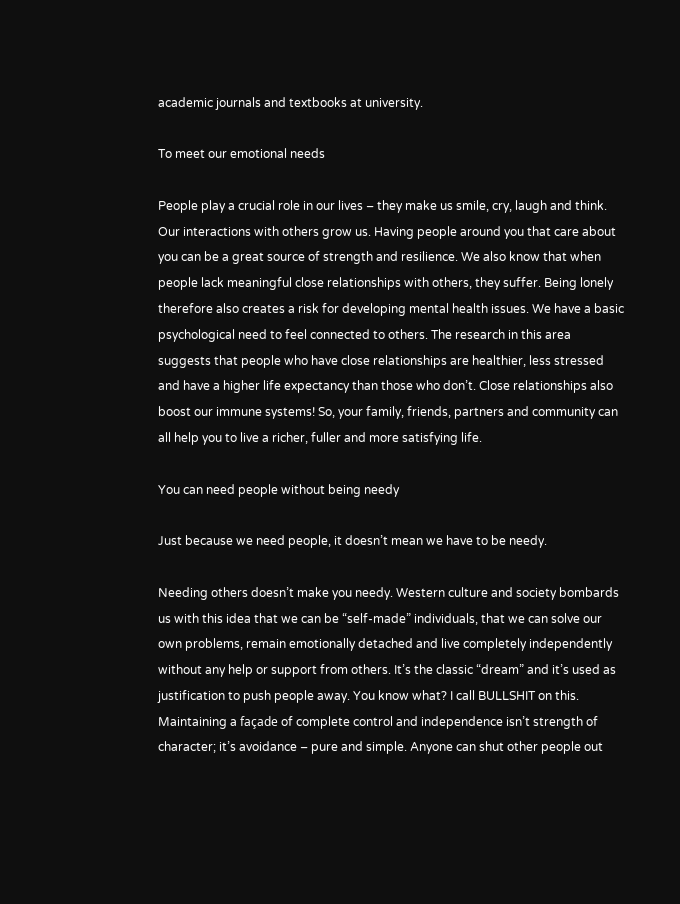academic journals and textbooks at university.

To meet our emotional needs

People play a crucial role in our lives – they make us smile, cry, laugh and think. Our interactions with others grow us. Having people around you that care about you can be a great source of strength and resilience. We also know that when people lack meaningful close relationships with others, they suffer. Being lonely therefore also creates a risk for developing mental health issues. We have a basic psychological need to feel connected to others. The research in this area suggests that people who have close relationships are healthier, less stressed and have a higher life expectancy than those who don’t. Close relationships also boost our immune systems! So, your family, friends, partners and community can all help you to live a richer, fuller and more satisfying life.

You can need people without being needy

Just because we need people, it doesn’t mean we have to be needy.

Needing others doesn’t make you needy. Western culture and society bombards us with this idea that we can be “self-made” individuals, that we can solve our own problems, remain emotionally detached and live completely independently without any help or support from others. It’s the classic “dream” and it’s used as justification to push people away. You know what? I call BULLSHIT on this. Maintaining a façade of complete control and independence isn’t strength of character; it’s avoidance – pure and simple. Anyone can shut other people out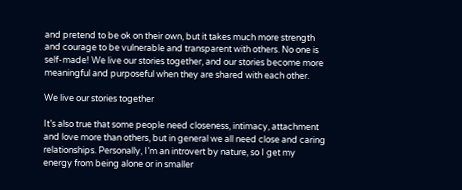and pretend to be ok on their own, but it takes much more strength and courage to be vulnerable and transparent with others. No one is self-made! We live our stories together, and our stories become more meaningful and purposeful when they are shared with each other.

We live our stories together

It’s also true that some people need closeness, intimacy, attachment and love more than others, but in general we all need close and caring relationships. Personally, I’m an introvert by nature, so I get my energy from being alone or in smaller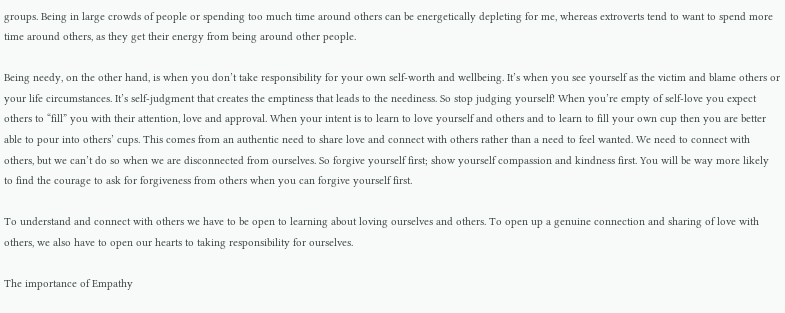groups. Being in large crowds of people or spending too much time around others can be energetically depleting for me, whereas extroverts tend to want to spend more time around others, as they get their energy from being around other people.

Being needy, on the other hand, is when you don’t take responsibility for your own self-worth and wellbeing. It’s when you see yourself as the victim and blame others or your life circumstances. It’s self-judgment that creates the emptiness that leads to the neediness. So stop judging yourself! When you’re empty of self-love you expect others to “fill” you with their attention, love and approval. When your intent is to learn to love yourself and others and to learn to fill your own cup then you are better able to pour into others’ cups. This comes from an authentic need to share love and connect with others rather than a need to feel wanted. We need to connect with others, but we can’t do so when we are disconnected from ourselves. So forgive yourself first; show yourself compassion and kindness first. You will be way more likely to find the courage to ask for forgiveness from others when you can forgive yourself first.

To understand and connect with others we have to be open to learning about loving ourselves and others. To open up a genuine connection and sharing of love with others, we also have to open our hearts to taking responsibility for ourselves.

The importance of Empathy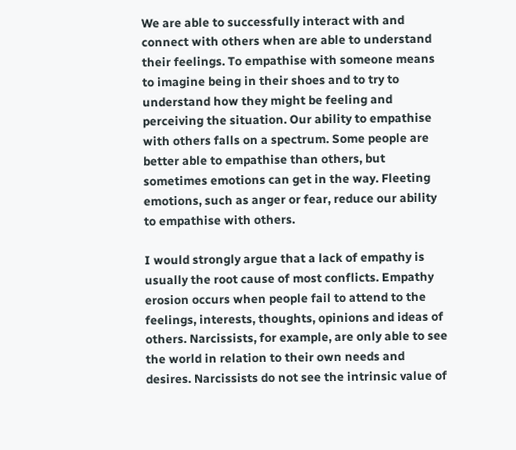We are able to successfully interact with and connect with others when are able to understand their feelings. To empathise with someone means to imagine being in their shoes and to try to understand how they might be feeling and perceiving the situation. Our ability to empathise with others falls on a spectrum. Some people are better able to empathise than others, but sometimes emotions can get in the way. Fleeting emotions, such as anger or fear, reduce our ability to empathise with others.

I would strongly argue that a lack of empathy is usually the root cause of most conflicts. Empathy erosion occurs when people fail to attend to the feelings, interests, thoughts, opinions and ideas of others. Narcissists, for example, are only able to see the world in relation to their own needs and desires. Narcissists do not see the intrinsic value of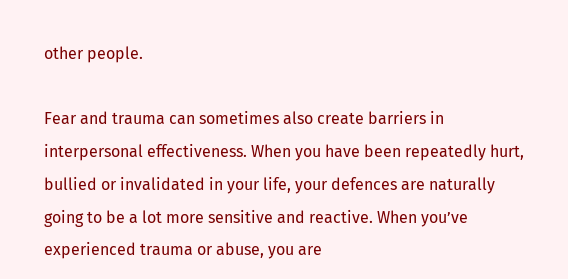other people.

Fear and trauma can sometimes also create barriers in interpersonal effectiveness. When you have been repeatedly hurt, bullied or invalidated in your life, your defences are naturally going to be a lot more sensitive and reactive. When you’ve experienced trauma or abuse, you are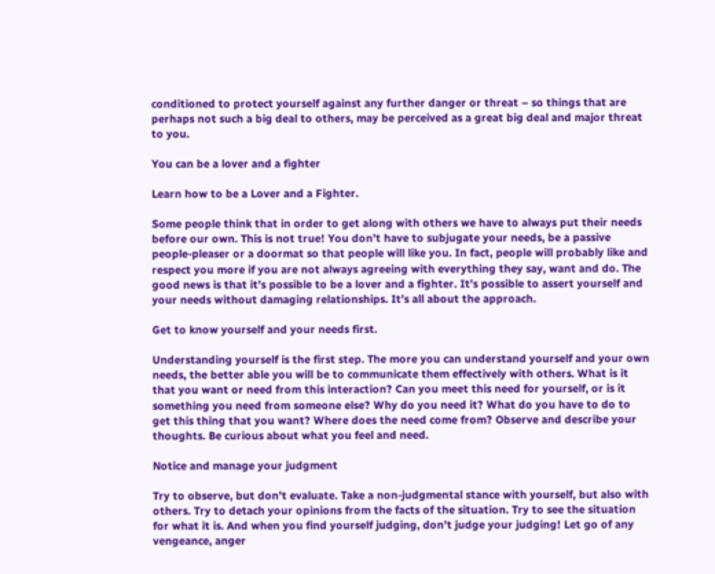conditioned to protect yourself against any further danger or threat – so things that are perhaps not such a big deal to others, may be perceived as a great big deal and major threat to you.

You can be a lover and a fighter

Learn how to be a Lover and a Fighter.

Some people think that in order to get along with others we have to always put their needs before our own. This is not true! You don’t have to subjugate your needs, be a passive people-pleaser or a doormat so that people will like you. In fact, people will probably like and respect you more if you are not always agreeing with everything they say, want and do. The good news is that it’s possible to be a lover and a fighter. It’s possible to assert yourself and your needs without damaging relationships. It’s all about the approach.

Get to know yourself and your needs first.

Understanding yourself is the first step. The more you can understand yourself and your own needs, the better able you will be to communicate them effectively with others. What is it that you want or need from this interaction? Can you meet this need for yourself, or is it something you need from someone else? Why do you need it? What do you have to do to get this thing that you want? Where does the need come from? Observe and describe your thoughts. Be curious about what you feel and need.

Notice and manage your judgment

Try to observe, but don’t evaluate. Take a non-judgmental stance with yourself, but also with others. Try to detach your opinions from the facts of the situation. Try to see the situation for what it is. And when you find yourself judging, don’t judge your judging! Let go of any vengeance, anger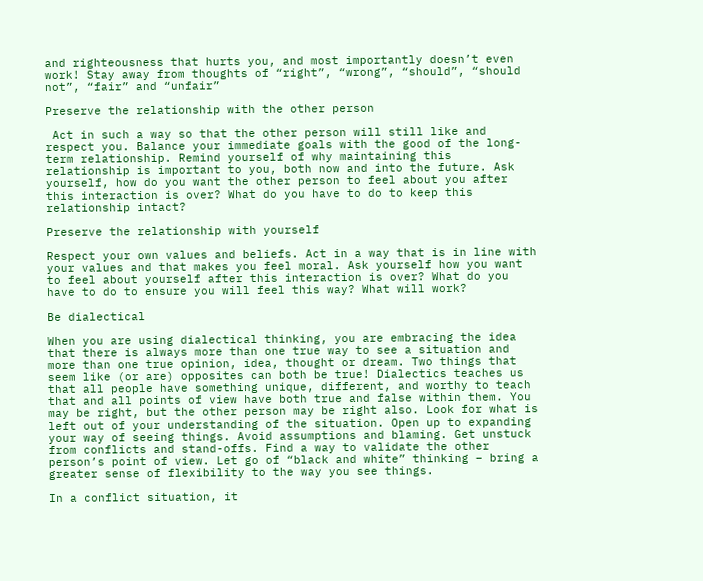and righteousness that hurts you, and most importantly doesn’t even work! Stay away from thoughts of “right”, “wrong”, “should”, “should not”, “fair” and “unfair”

Preserve the relationship with the other person

 Act in such a way so that the other person will still like and respect you. Balance your immediate goals with the good of the long-term relationship. Remind yourself of why maintaining this relationship is important to you, both now and into the future. Ask yourself, how do you want the other person to feel about you after this interaction is over? What do you have to do to keep this relationship intact?

Preserve the relationship with yourself

Respect your own values and beliefs. Act in a way that is in line with your values and that makes you feel moral. Ask yourself how you want to feel about yourself after this interaction is over? What do you have to do to ensure you will feel this way? What will work?

Be dialectical

When you are using dialectical thinking, you are embracing the idea that there is always more than one true way to see a situation and more than one true opinion, idea, thought or dream. Two things that seem like (or are) opposites can both be true! Dialectics teaches us that all people have something unique, different, and worthy to teach that and all points of view have both true and false within them. You may be right, but the other person may be right also. Look for what is left out of your understanding of the situation. Open up to expanding your way of seeing things. Avoid assumptions and blaming. Get unstuck from conflicts and stand-offs. Find a way to validate the other person’s point of view. Let go of “black and white” thinking – bring a greater sense of flexibility to the way you see things.

In a conflict situation, it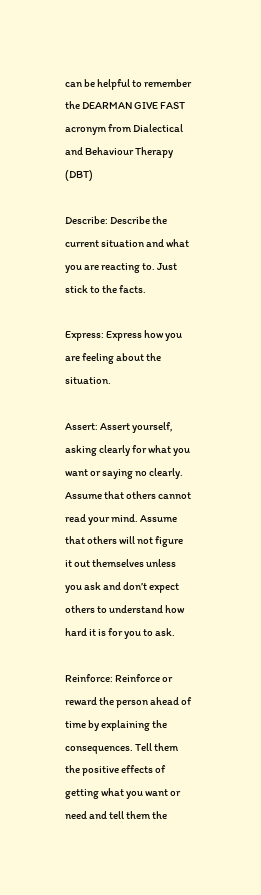can be helpful to remember the DEARMAN GIVE FAST acronym from Dialectical and Behaviour Therapy (DBT)

Describe: Describe the current situation and what you are reacting to. Just stick to the facts.

Express: Express how you are feeling about the situation.

Assert: Assert yourself, asking clearly for what you want or saying no clearly. Assume that others cannot read your mind. Assume that others will not figure it out themselves unless you ask and don’t expect others to understand how hard it is for you to ask.

Reinforce: Reinforce or reward the person ahead of time by explaining the consequences. Tell them the positive effects of getting what you want or need and tell them the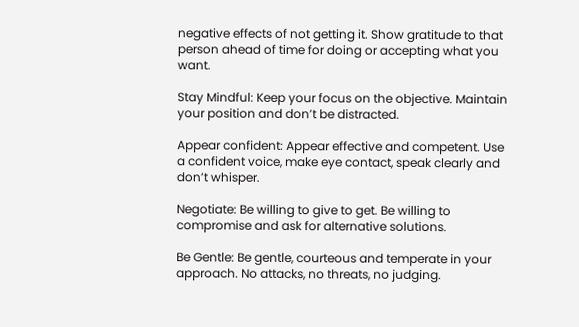negative effects of not getting it. Show gratitude to that person ahead of time for doing or accepting what you want.

Stay Mindful: Keep your focus on the objective. Maintain your position and don’t be distracted.

Appear confident: Appear effective and competent. Use a confident voice, make eye contact, speak clearly and don’t whisper.

Negotiate: Be willing to give to get. Be willing to compromise and ask for alternative solutions.

Be Gentle: Be gentle, courteous and temperate in your approach. No attacks, no threats, no judging.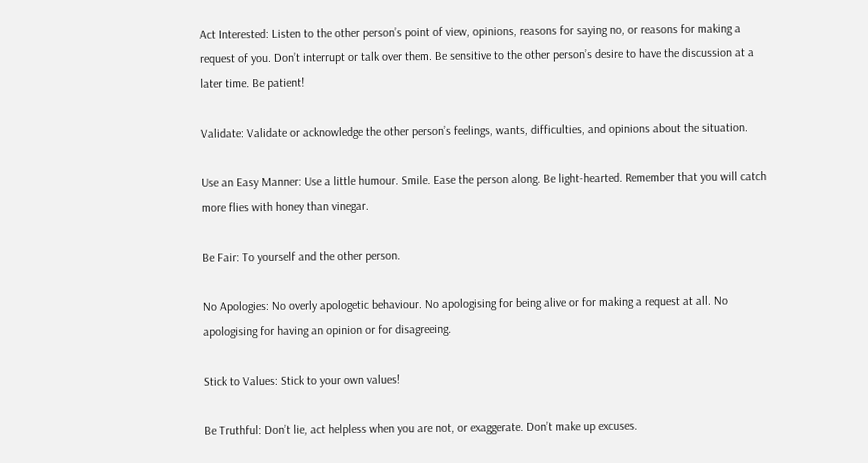Act Interested: Listen to the other person’s point of view, opinions, reasons for saying no, or reasons for making a request of you. Don’t interrupt or talk over them. Be sensitive to the other person’s desire to have the discussion at a later time. Be patient!

Validate: Validate or acknowledge the other person’s feelings, wants, difficulties, and opinions about the situation.

Use an Easy Manner: Use a little humour. Smile. Ease the person along. Be light-hearted. Remember that you will catch more flies with honey than vinegar.

Be Fair: To yourself and the other person.

No Apologies: No overly apologetic behaviour. No apologising for being alive or for making a request at all. No apologising for having an opinion or for disagreeing.

Stick to Values: Stick to your own values!

Be Truthful: Don’t lie, act helpless when you are not, or exaggerate. Don’t make up excuses.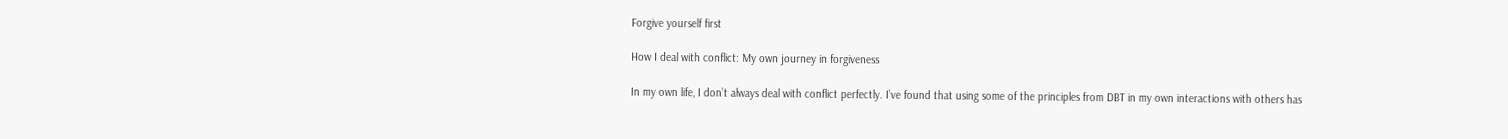Forgive yourself first

How I deal with conflict: My own journey in forgiveness

In my own life, I don’t always deal with conflict perfectly. I’ve found that using some of the principles from DBT in my own interactions with others has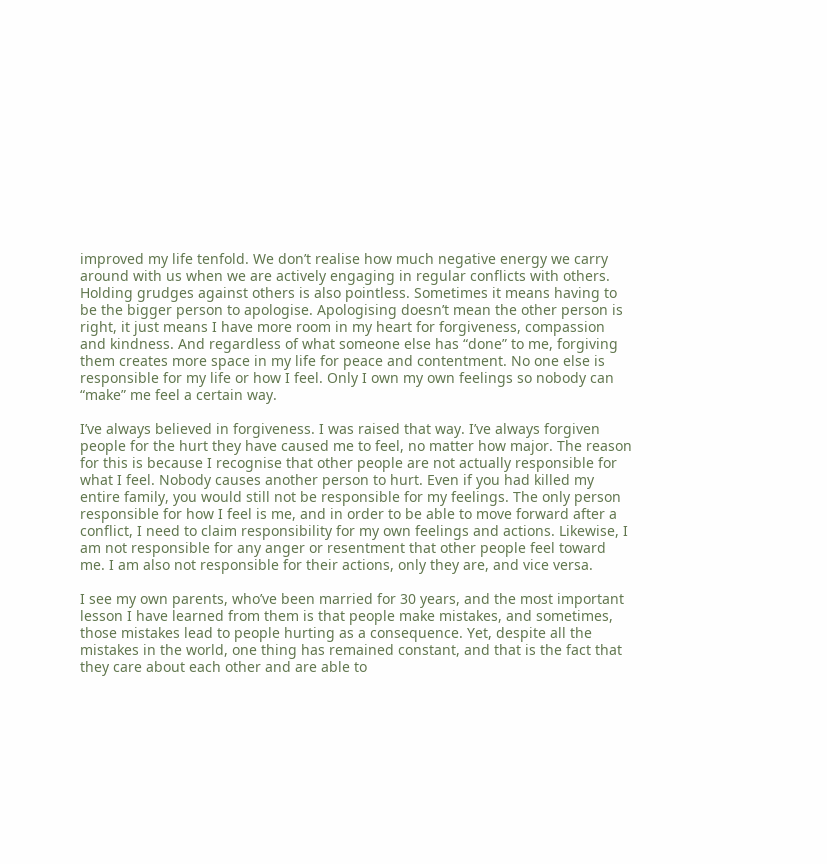improved my life tenfold. We don’t realise how much negative energy we carry around with us when we are actively engaging in regular conflicts with others. Holding grudges against others is also pointless. Sometimes it means having to be the bigger person to apologise. Apologising doesn’t mean the other person is right, it just means I have more room in my heart for forgiveness, compassion and kindness. And regardless of what someone else has “done” to me, forgiving them creates more space in my life for peace and contentment. No one else is responsible for my life or how I feel. Only I own my own feelings so nobody can “make” me feel a certain way.

I’ve always believed in forgiveness. I was raised that way. I’ve always forgiven people for the hurt they have caused me to feel, no matter how major. The reason for this is because I recognise that other people are not actually responsible for what I feel. Nobody causes another person to hurt. Even if you had killed my entire family, you would still not be responsible for my feelings. The only person responsible for how I feel is me, and in order to be able to move forward after a conflict, I need to claim responsibility for my own feelings and actions. Likewise, I am not responsible for any anger or resentment that other people feel toward me. I am also not responsible for their actions, only they are, and vice versa.

I see my own parents, who’ve been married for 30 years, and the most important lesson I have learned from them is that people make mistakes, and sometimes, those mistakes lead to people hurting as a consequence. Yet, despite all the mistakes in the world, one thing has remained constant, and that is the fact that they care about each other and are able to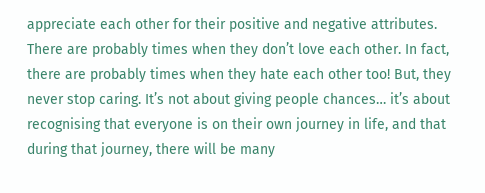appreciate each other for their positive and negative attributes. There are probably times when they don’t love each other. In fact, there are probably times when they hate each other too! But, they never stop caring. It’s not about giving people chances… it’s about recognising that everyone is on their own journey in life, and that during that journey, there will be many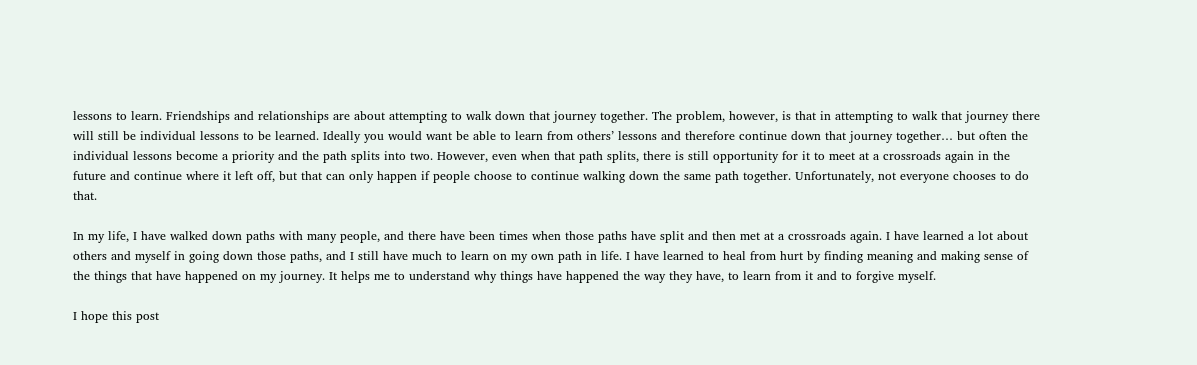lessons to learn. Friendships and relationships are about attempting to walk down that journey together. The problem, however, is that in attempting to walk that journey there will still be individual lessons to be learned. Ideally you would want be able to learn from others’ lessons and therefore continue down that journey together… but often the individual lessons become a priority and the path splits into two. However, even when that path splits, there is still opportunity for it to meet at a crossroads again in the future and continue where it left off, but that can only happen if people choose to continue walking down the same path together. Unfortunately, not everyone chooses to do that.

In my life, I have walked down paths with many people, and there have been times when those paths have split and then met at a crossroads again. I have learned a lot about others and myself in going down those paths, and I still have much to learn on my own path in life. I have learned to heal from hurt by finding meaning and making sense of the things that have happened on my journey. It helps me to understand why things have happened the way they have, to learn from it and to forgive myself.

I hope this post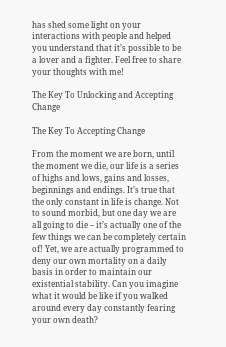has shed some light on your interactions with people and helped you understand that it’s possible to be a lover and a fighter. Feel free to share your thoughts with me!

The Key To Unlocking and Accepting Change

The Key To Accepting Change

From the moment we are born, until the moment we die, our life is a series of highs and lows, gains and losses, beginnings and endings. It’s true that the only constant in life is change. Not to sound morbid, but one day we are all going to die – it’s actually one of the few things we can be completely certain of! Yet, we are actually programmed to deny our own mortality on a daily basis in order to maintain our existential stability. Can you imagine what it would be like if you walked around every day constantly fearing your own death?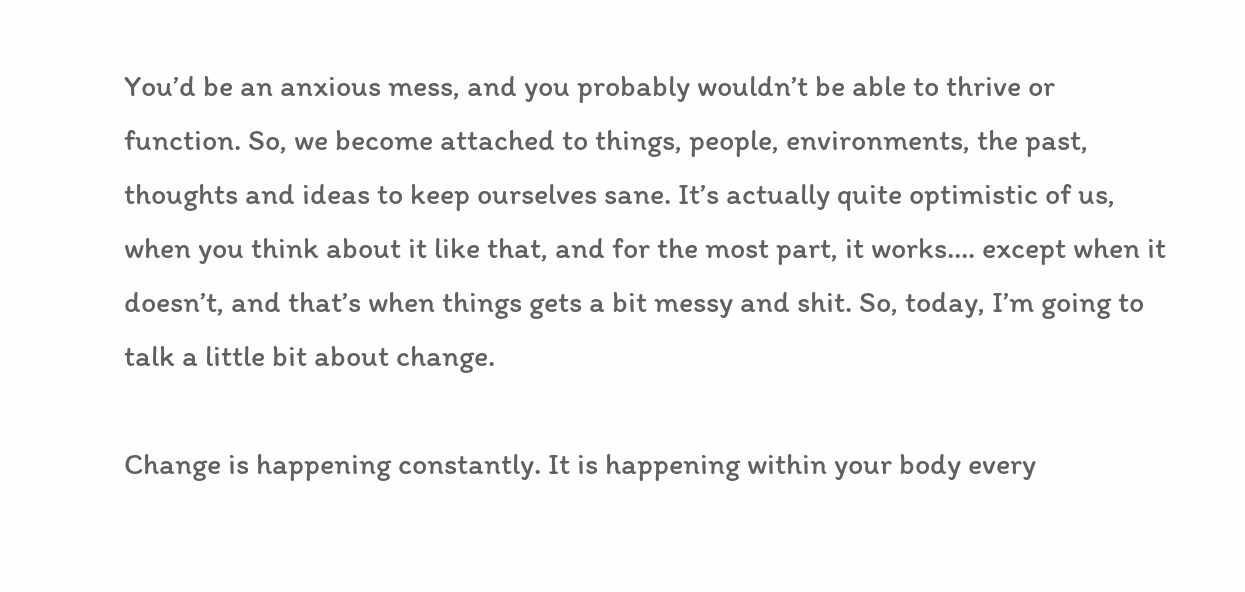You’d be an anxious mess, and you probably wouldn’t be able to thrive or function. So, we become attached to things, people, environments, the past, thoughts and ideas to keep ourselves sane. It’s actually quite optimistic of us, when you think about it like that, and for the most part, it works…. except when it doesn’t, and that’s when things gets a bit messy and shit. So, today, I’m going to talk a little bit about change.

Change is happening constantly. It is happening within your body every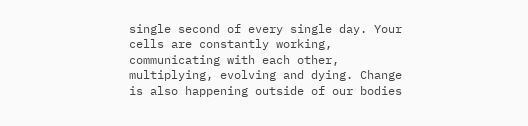single second of every single day. Your cells are constantly working, communicating with each other, multiplying, evolving and dying. Change is also happening outside of our bodies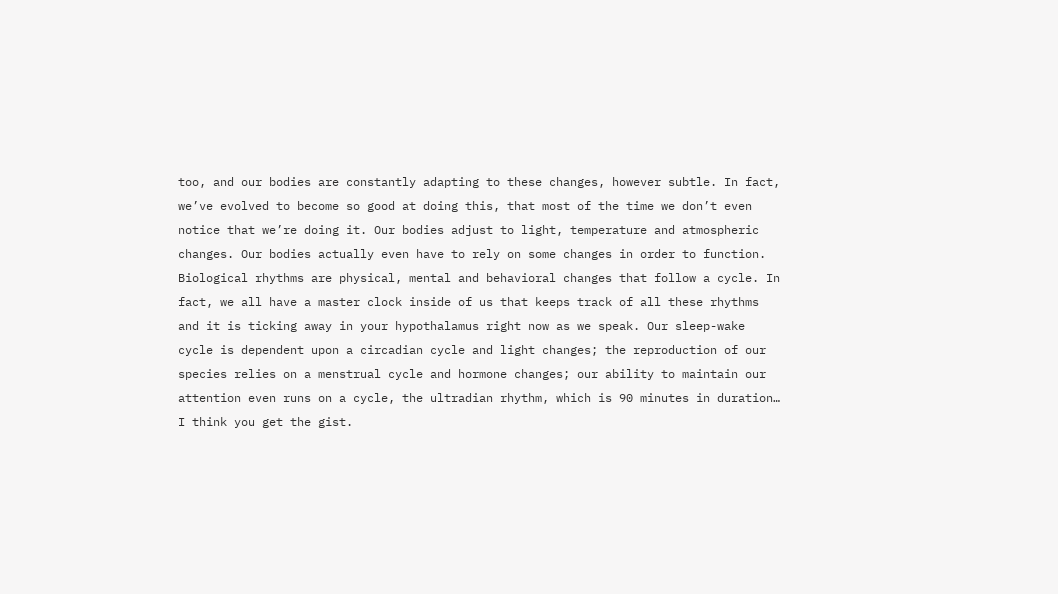too, and our bodies are constantly adapting to these changes, however subtle. In fact, we’ve evolved to become so good at doing this, that most of the time we don’t even notice that we’re doing it. Our bodies adjust to light, temperature and atmospheric changes. Our bodies actually even have to rely on some changes in order to function. Biological rhythms are physical, mental and behavioral changes that follow a cycle. In fact, we all have a master clock inside of us that keeps track of all these rhythms and it is ticking away in your hypothalamus right now as we speak. Our sleep-wake cycle is dependent upon a circadian cycle and light changes; the reproduction of our species relies on a menstrual cycle and hormone changes; our ability to maintain our attention even runs on a cycle, the ultradian rhythm, which is 90 minutes in duration… I think you get the gist.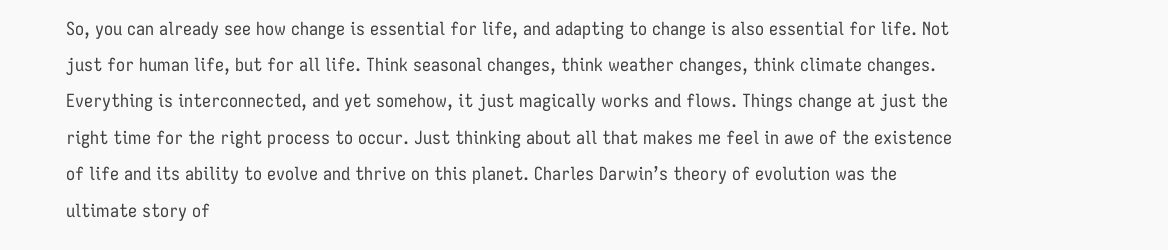So, you can already see how change is essential for life, and adapting to change is also essential for life. Not just for human life, but for all life. Think seasonal changes, think weather changes, think climate changes. Everything is interconnected, and yet somehow, it just magically works and flows. Things change at just the right time for the right process to occur. Just thinking about all that makes me feel in awe of the existence of life and its ability to evolve and thrive on this planet. Charles Darwin’s theory of evolution was the ultimate story of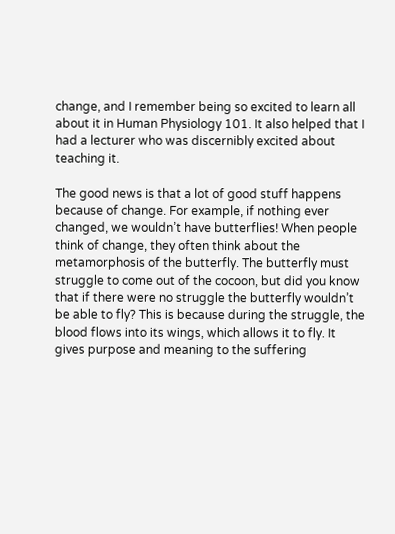change, and I remember being so excited to learn all about it in Human Physiology 101. It also helped that I had a lecturer who was discernibly excited about teaching it.

The good news is that a lot of good stuff happens because of change. For example, if nothing ever changed, we wouldn’t have butterflies! When people think of change, they often think about the metamorphosis of the butterfly. The butterfly must struggle to come out of the cocoon, but did you know that if there were no struggle the butterfly wouldn’t be able to fly? This is because during the struggle, the blood flows into its wings, which allows it to fly. It gives purpose and meaning to the suffering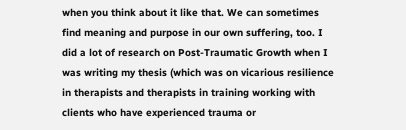when you think about it like that. We can sometimes find meaning and purpose in our own suffering, too. I did a lot of research on Post-Traumatic Growth when I was writing my thesis (which was on vicarious resilience in therapists and therapists in training working with clients who have experienced trauma or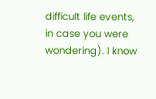difficult life events, in case you were wondering). I know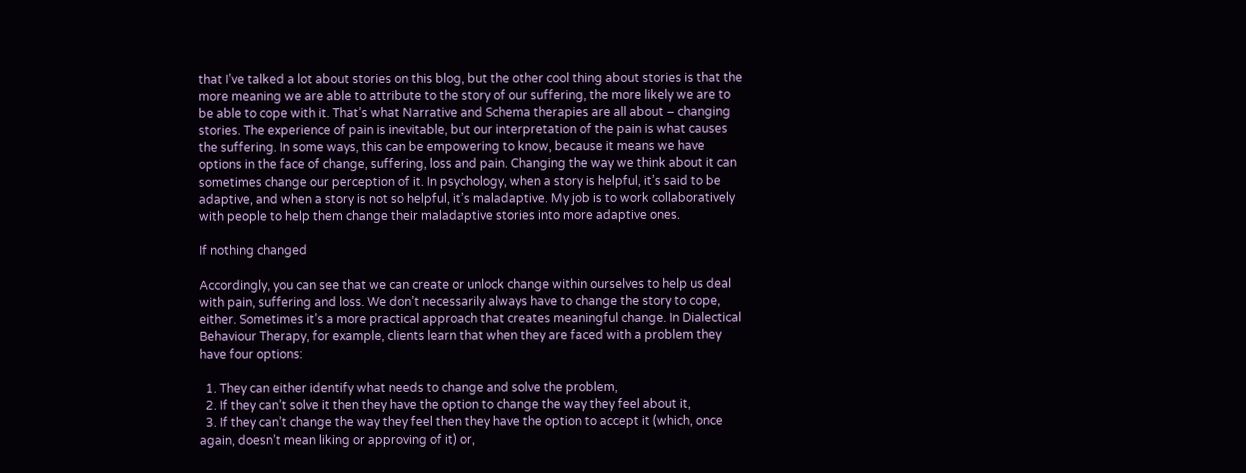that I’ve talked a lot about stories on this blog, but the other cool thing about stories is that the more meaning we are able to attribute to the story of our suffering, the more likely we are to be able to cope with it. That’s what Narrative and Schema therapies are all about – changing stories. The experience of pain is inevitable, but our interpretation of the pain is what causes the suffering. In some ways, this can be empowering to know, because it means we have options in the face of change, suffering, loss and pain. Changing the way we think about it can sometimes change our perception of it. In psychology, when a story is helpful, it’s said to be adaptive, and when a story is not so helpful, it’s maladaptive. My job is to work collaboratively with people to help them change their maladaptive stories into more adaptive ones.

If nothing changed

Accordingly, you can see that we can create or unlock change within ourselves to help us deal with pain, suffering and loss. We don’t necessarily always have to change the story to cope, either. Sometimes it’s a more practical approach that creates meaningful change. In Dialectical Behaviour Therapy, for example, clients learn that when they are faced with a problem they have four options:

  1. They can either identify what needs to change and solve the problem,
  2. If they can’t solve it then they have the option to change the way they feel about it,
  3. If they can’t change the way they feel then they have the option to accept it (which, once again, doesn’t mean liking or approving of it) or,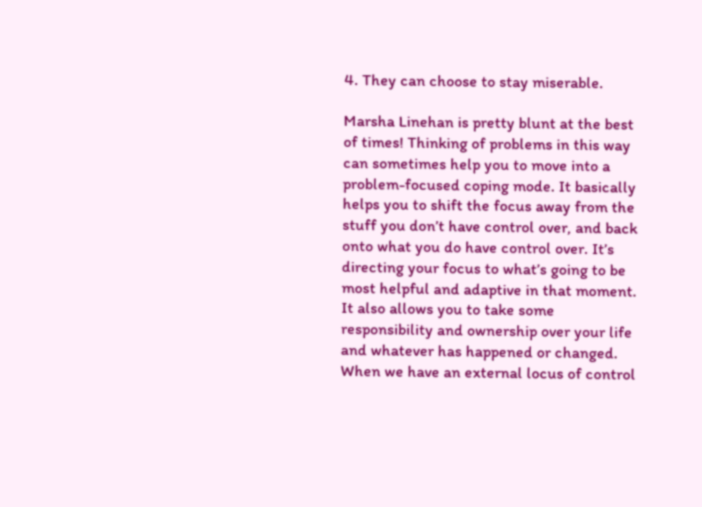4. They can choose to stay miserable.

Marsha Linehan is pretty blunt at the best of times! Thinking of problems in this way can sometimes help you to move into a problem-focused coping mode. It basically helps you to shift the focus away from the stuff you don’t have control over, and back onto what you do have control over. It’s directing your focus to what’s going to be most helpful and adaptive in that moment. It also allows you to take some responsibility and ownership over your life and whatever has happened or changed. When we have an external locus of control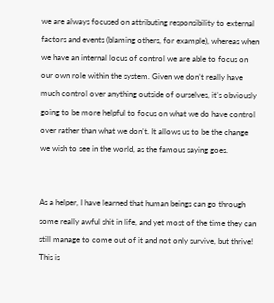we are always focused on attributing responsibility to external factors and events (blaming others, for example), whereas when we have an internal locus of control we are able to focus on our own role within the system. Given we don’t really have much control over anything outside of ourselves, it’s obviously going to be more helpful to focus on what we do have control over rather than what we don’t. It allows us to be the change we wish to see in the world, as the famous saying goes.


As a helper, I have learned that human beings can go through some really awful shit in life, and yet most of the time they can still manage to come out of it and not only survive, but thrive! This is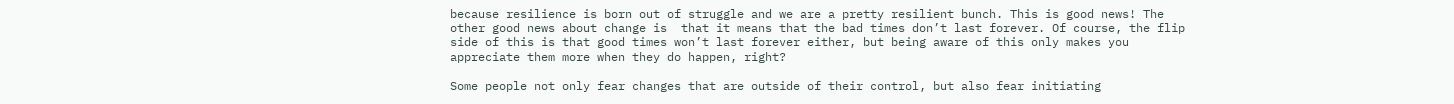because resilience is born out of struggle and we are a pretty resilient bunch. This is good news! The other good news about change is  that it means that the bad times don’t last forever. Of course, the flip side of this is that good times won’t last forever either, but being aware of this only makes you appreciate them more when they do happen, right?

Some people not only fear changes that are outside of their control, but also fear initiating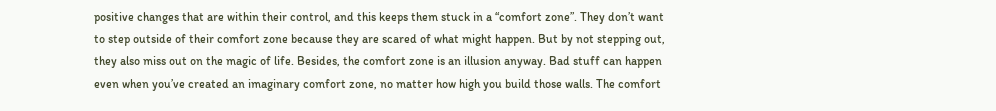positive changes that are within their control, and this keeps them stuck in a “comfort zone”. They don’t want to step outside of their comfort zone because they are scared of what might happen. But by not stepping out, they also miss out on the magic of life. Besides, the comfort zone is an illusion anyway. Bad stuff can happen even when you’ve created an imaginary comfort zone, no matter how high you build those walls. The comfort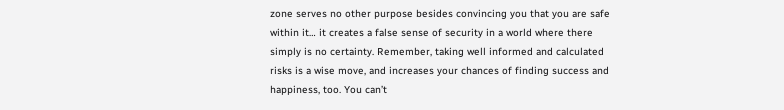zone serves no other purpose besides convincing you that you are safe within it… it creates a false sense of security in a world where there simply is no certainty. Remember, taking well informed and calculated risks is a wise move, and increases your chances of finding success and happiness, too. You can’t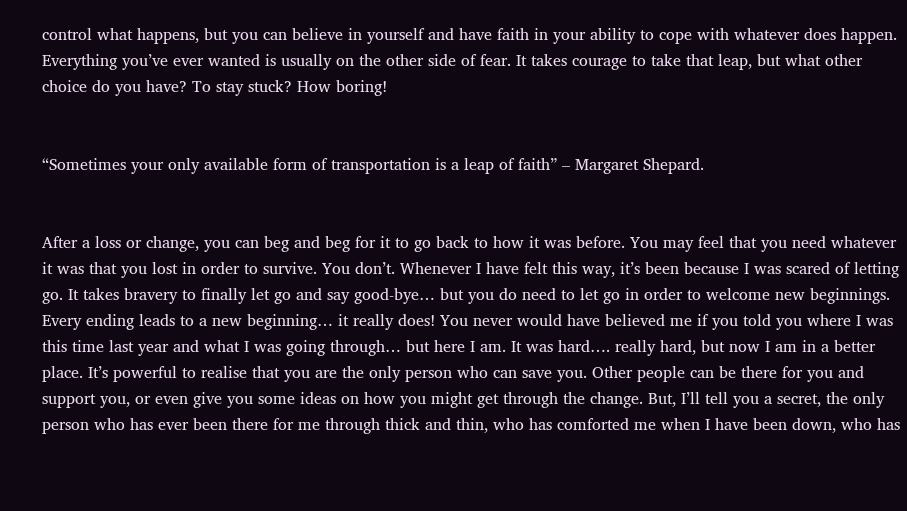control what happens, but you can believe in yourself and have faith in your ability to cope with whatever does happen. Everything you’ve ever wanted is usually on the other side of fear. It takes courage to take that leap, but what other choice do you have? To stay stuck? How boring!


“Sometimes your only available form of transportation is a leap of faith” – Margaret Shepard.


After a loss or change, you can beg and beg for it to go back to how it was before. You may feel that you need whatever it was that you lost in order to survive. You don’t. Whenever I have felt this way, it’s been because I was scared of letting go. It takes bravery to finally let go and say good-bye… but you do need to let go in order to welcome new beginnings. Every ending leads to a new beginning… it really does! You never would have believed me if you told you where I was this time last year and what I was going through… but here I am. It was hard…. really hard, but now I am in a better place. It’s powerful to realise that you are the only person who can save you. Other people can be there for you and support you, or even give you some ideas on how you might get through the change. But, I’ll tell you a secret, the only person who has ever been there for me through thick and thin, who has comforted me when I have been down, who has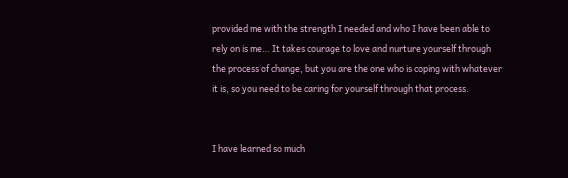provided me with the strength I needed and who I have been able to rely on is me… It takes courage to love and nurture yourself through the process of change, but you are the one who is coping with whatever it is, so you need to be caring for yourself through that process.


I have learned so much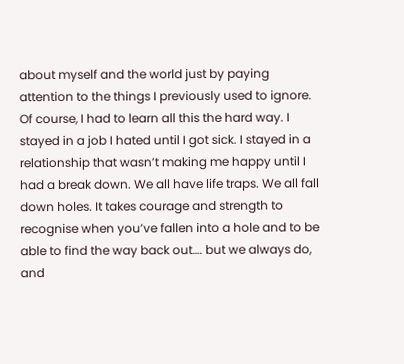about myself and the world just by paying attention to the things I previously used to ignore. Of course, I had to learn all this the hard way. I stayed in a job I hated until I got sick. I stayed in a relationship that wasn’t making me happy until I had a break down. We all have life traps. We all fall down holes. It takes courage and strength to recognise when you’ve fallen into a hole and to be able to find the way back out…. but we always do, and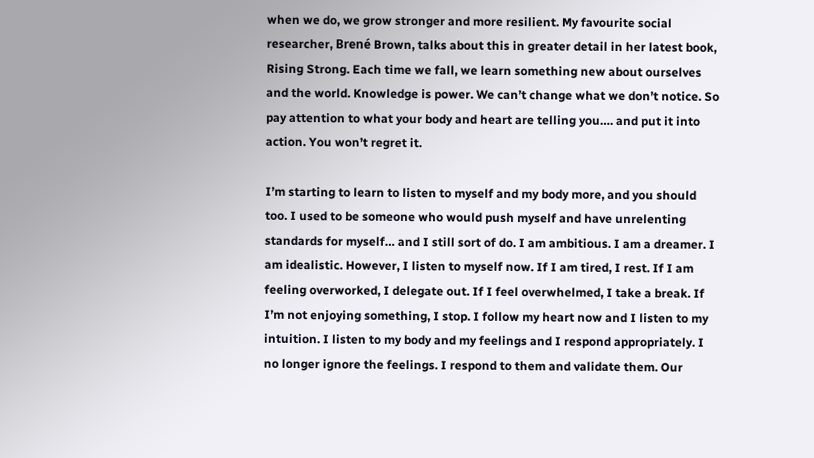when we do, we grow stronger and more resilient. My favourite social researcher, Brené Brown, talks about this in greater detail in her latest book, Rising Strong. Each time we fall, we learn something new about ourselves and the world. Knowledge is power. We can’t change what we don’t notice. So pay attention to what your body and heart are telling you…. and put it into action. You won’t regret it.

I’m starting to learn to listen to myself and my body more, and you should too. I used to be someone who would push myself and have unrelenting standards for myself… and I still sort of do. I am ambitious. I am a dreamer. I am idealistic. However, I listen to myself now. If I am tired, I rest. If I am feeling overworked, I delegate out. If I feel overwhelmed, I take a break. If I’m not enjoying something, I stop. I follow my heart now and I listen to my intuition. I listen to my body and my feelings and I respond appropriately. I no longer ignore the feelings. I respond to them and validate them. Our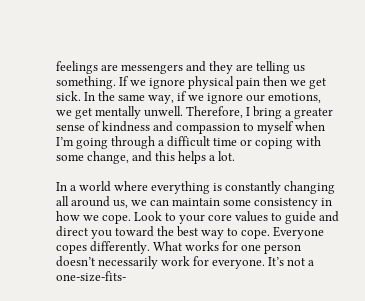feelings are messengers and they are telling us something. If we ignore physical pain then we get sick. In the same way, if we ignore our emotions, we get mentally unwell. Therefore, I bring a greater sense of kindness and compassion to myself when I’m going through a difficult time or coping with some change, and this helps a lot.

In a world where everything is constantly changing all around us, we can maintain some consistency in how we cope. Look to your core values to guide and direct you toward the best way to cope. Everyone copes differently. What works for one person doesn’t necessarily work for everyone. It’s not a one-size-fits-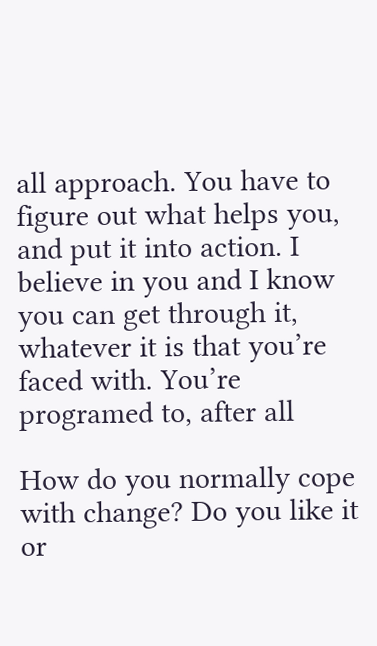all approach. You have to figure out what helps you, and put it into action. I believe in you and I know you can get through it, whatever it is that you’re faced with. You’re programed to, after all

How do you normally cope with change? Do you like it or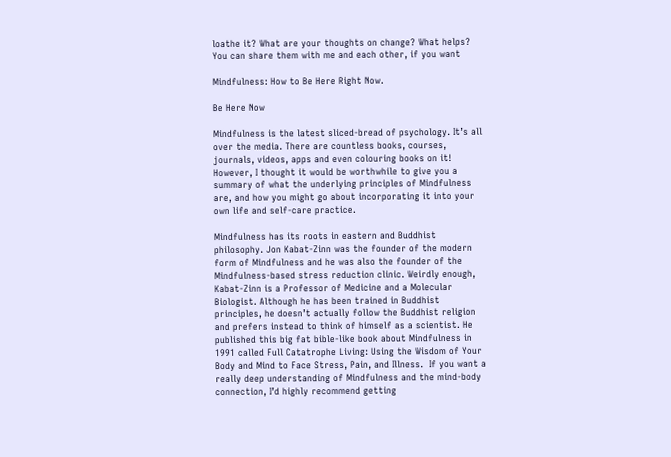loathe it? What are your thoughts on change? What helps? You can share them with me and each other, if you want

Mindfulness: How to Be Here Right Now.

Be Here Now

Mindfulness is the latest sliced-bread of psychology. It’s all over the media. There are countless books, courses, journals, videos, apps and even colouring books on it! However, I thought it would be worthwhile to give you a summary of what the underlying principles of Mindfulness are, and how you might go about incorporating it into your own life and self-care practice.

Mindfulness has its roots in eastern and Buddhist philosophy. Jon Kabat-Zinn was the founder of the modern form of Mindfulness and he was also the founder of the Mindfulness-based stress reduction clinic. Weirdly enough, Kabat-Zinn is a Professor of Medicine and a Molecular Biologist. Although he has been trained in Buddhist principles, he doesn’t actually follow the Buddhist religion and prefers instead to think of himself as a scientist. He published this big fat bible-like book about Mindfulness in 1991 called Full Catatrophe Living: Using the Wisdom of Your Body and Mind to Face Stress, Pain, and Illness.  If you want a really deep understanding of Mindfulness and the mind-body connection, I’d highly recommend getting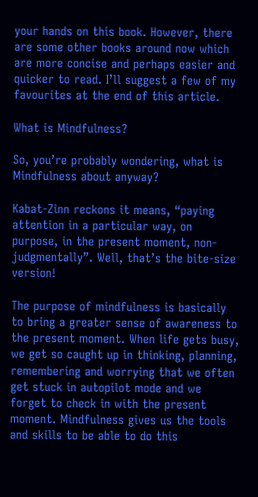your hands on this book. However, there are some other books around now which are more concise and perhaps easier and quicker to read. I’ll suggest a few of my favourites at the end of this article.

What is Mindfulness?

So, you’re probably wondering, what is Mindfulness about anyway?

Kabat-Zinn reckons it means, “paying attention in a particular way, on purpose, in the present moment, non-judgmentally”. Well, that’s the bite-size version!

The purpose of mindfulness is basically to bring a greater sense of awareness to the present moment. When life gets busy, we get so caught up in thinking, planning, remembering and worrying that we often get stuck in autopilot mode and we forget to check in with the present moment. Mindfulness gives us the tools and skills to be able to do this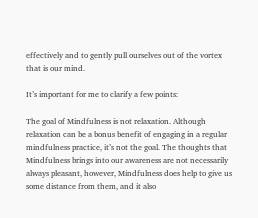effectively and to gently pull ourselves out of the vortex that is our mind.

It’s important for me to clarify a few points:

The goal of Mindfulness is not relaxation. Although relaxation can be a bonus benefit of engaging in a regular mindfulness practice, it’s not the goal. The thoughts that Mindfulness brings into our awareness are not necessarily always pleasant, however, Mindfulness does help to give us some distance from them, and it also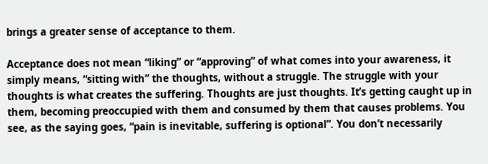brings a greater sense of acceptance to them.

Acceptance does not mean “liking” or “approving” of what comes into your awareness, it simply means, “sitting with” the thoughts, without a struggle. The struggle with your thoughts is what creates the suffering. Thoughts are just thoughts. It’s getting caught up in them, becoming preoccupied with them and consumed by them that causes problems. You see, as the saying goes, “pain is inevitable, suffering is optional”. You don’t necessarily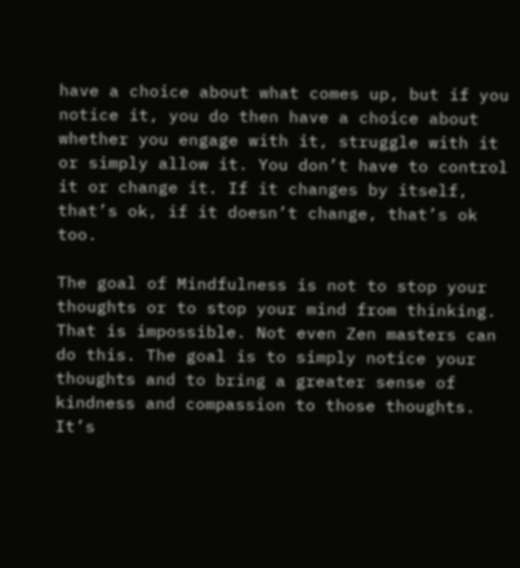have a choice about what comes up, but if you notice it, you do then have a choice about whether you engage with it, struggle with it or simply allow it. You don’t have to control it or change it. If it changes by itself, that’s ok, if it doesn’t change, that’s ok too.

The goal of Mindfulness is not to stop your thoughts or to stop your mind from thinking. That is impossible. Not even Zen masters can do this. The goal is to simply notice your thoughts and to bring a greater sense of kindness and compassion to those thoughts. It’s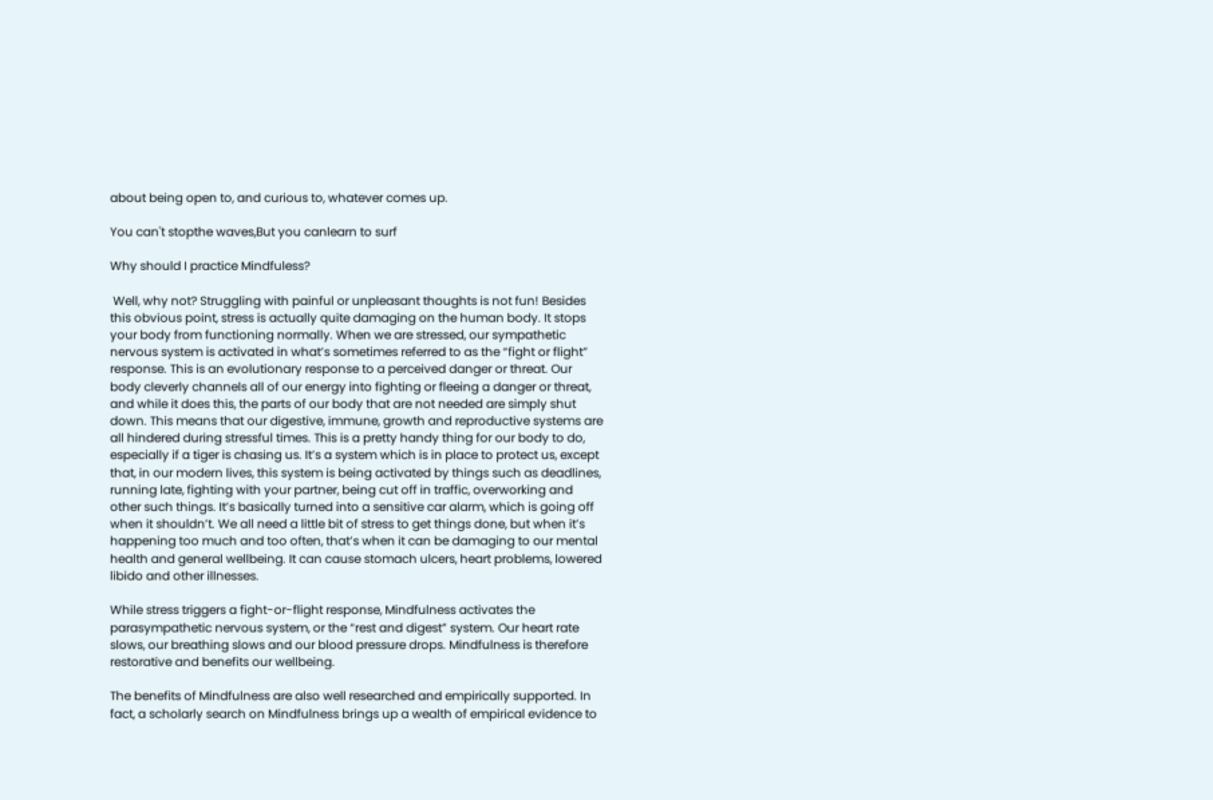about being open to, and curious to, whatever comes up.

You can't stopthe waves,But you canlearn to surf

Why should I practice Mindfuless?

 Well, why not? Struggling with painful or unpleasant thoughts is not fun! Besides this obvious point, stress is actually quite damaging on the human body. It stops your body from functioning normally. When we are stressed, our sympathetic nervous system is activated in what’s sometimes referred to as the “fight or flight” response. This is an evolutionary response to a perceived danger or threat. Our body cleverly channels all of our energy into fighting or fleeing a danger or threat, and while it does this, the parts of our body that are not needed are simply shut down. This means that our digestive, immune, growth and reproductive systems are all hindered during stressful times. This is a pretty handy thing for our body to do, especially if a tiger is chasing us. It’s a system which is in place to protect us, except that, in our modern lives, this system is being activated by things such as deadlines, running late, fighting with your partner, being cut off in traffic, overworking and other such things. It’s basically turned into a sensitive car alarm, which is going off when it shouldn’t. We all need a little bit of stress to get things done, but when it’s happening too much and too often, that’s when it can be damaging to our mental health and general wellbeing. It can cause stomach ulcers, heart problems, lowered libido and other illnesses.

While stress triggers a fight-or-flight response, Mindfulness activates the parasympathetic nervous system, or the “rest and digest” system. Our heart rate slows, our breathing slows and our blood pressure drops. Mindfulness is therefore restorative and benefits our wellbeing.

The benefits of Mindfulness are also well researched and empirically supported. In fact, a scholarly search on Mindfulness brings up a wealth of empirical evidence to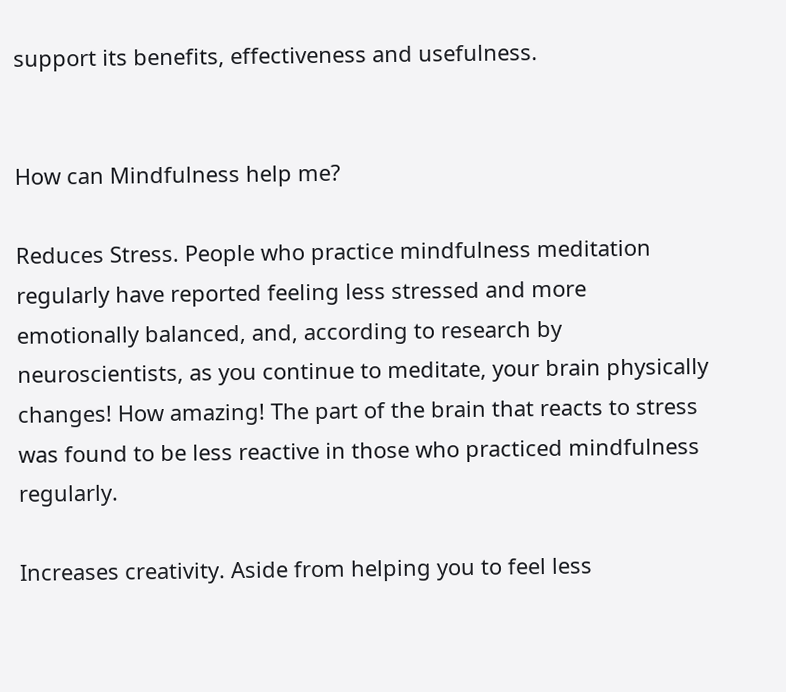support its benefits, effectiveness and usefulness.


How can Mindfulness help me?

Reduces Stress. People who practice mindfulness meditation regularly have reported feeling less stressed and more emotionally balanced, and, according to research by neuroscientists, as you continue to meditate, your brain physically changes! How amazing! The part of the brain that reacts to stress was found to be less reactive in those who practiced mindfulness regularly.

Increases creativity. Aside from helping you to feel less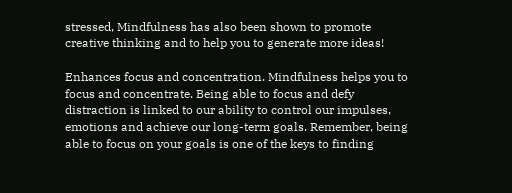stressed, Mindfulness has also been shown to promote creative thinking and to help you to generate more ideas!

Enhances focus and concentration. Mindfulness helps you to focus and concentrate. Being able to focus and defy distraction is linked to our ability to control our impulses, emotions and achieve our long-term goals. Remember, being able to focus on your goals is one of the keys to finding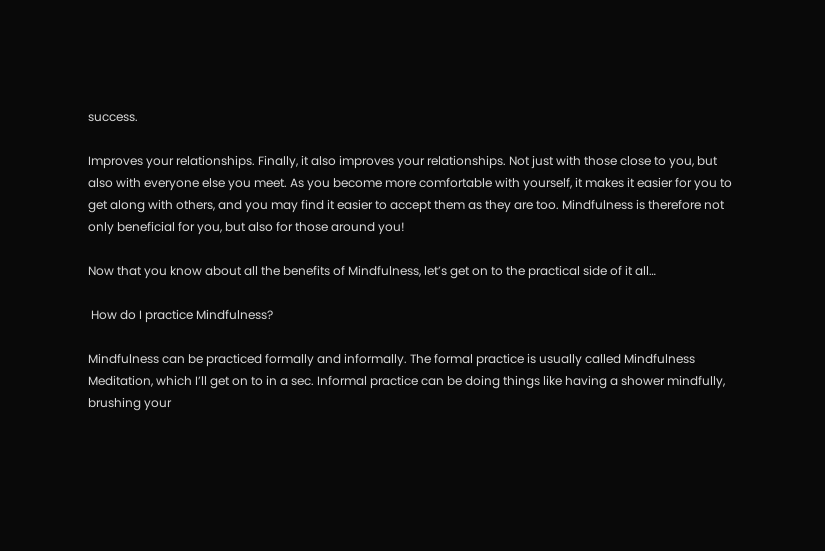success.

Improves your relationships. Finally, it also improves your relationships. Not just with those close to you, but also with everyone else you meet. As you become more comfortable with yourself, it makes it easier for you to get along with others, and you may find it easier to accept them as they are too. Mindfulness is therefore not only beneficial for you, but also for those around you!

Now that you know about all the benefits of Mindfulness, let’s get on to the practical side of it all…

 How do I practice Mindfulness?

Mindfulness can be practiced formally and informally. The formal practice is usually called Mindfulness Meditation, which I’ll get on to in a sec. Informal practice can be doing things like having a shower mindfully, brushing your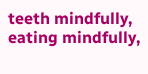teeth mindfully, eating mindfully,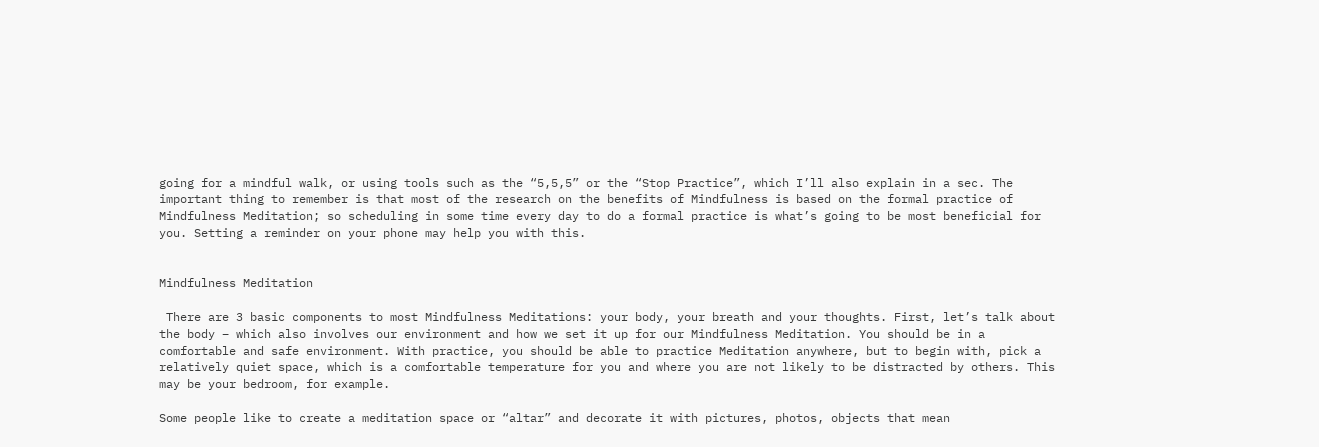going for a mindful walk, or using tools such as the “5,5,5” or the “Stop Practice”, which I’ll also explain in a sec. The important thing to remember is that most of the research on the benefits of Mindfulness is based on the formal practice of Mindfulness Meditation; so scheduling in some time every day to do a formal practice is what’s going to be most beneficial for you. Setting a reminder on your phone may help you with this.


Mindfulness Meditation

 There are 3 basic components to most Mindfulness Meditations: your body, your breath and your thoughts. First, let’s talk about the body – which also involves our environment and how we set it up for our Mindfulness Meditation. You should be in a comfortable and safe environment. With practice, you should be able to practice Meditation anywhere, but to begin with, pick a relatively quiet space, which is a comfortable temperature for you and where you are not likely to be distracted by others. This may be your bedroom, for example.

Some people like to create a meditation space or “altar” and decorate it with pictures, photos, objects that mean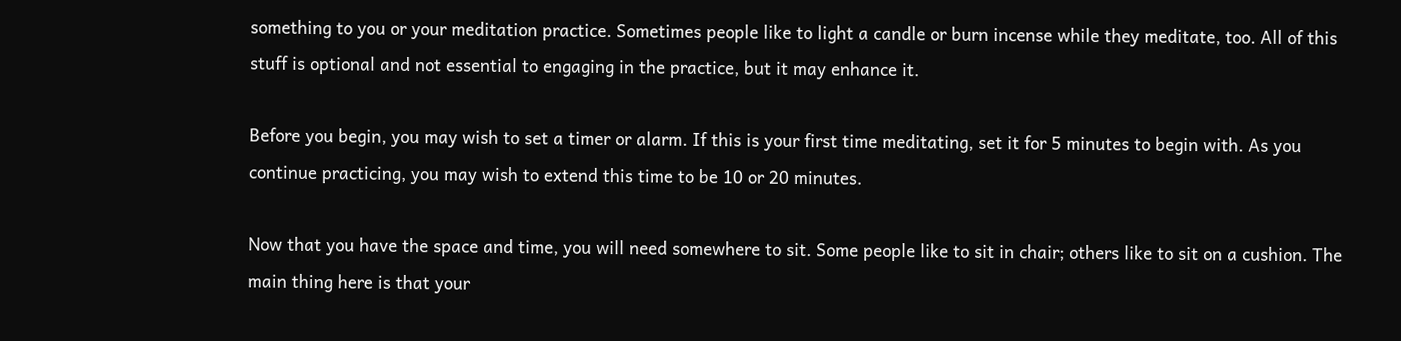something to you or your meditation practice. Sometimes people like to light a candle or burn incense while they meditate, too. All of this stuff is optional and not essential to engaging in the practice, but it may enhance it.

Before you begin, you may wish to set a timer or alarm. If this is your first time meditating, set it for 5 minutes to begin with. As you continue practicing, you may wish to extend this time to be 10 or 20 minutes.

Now that you have the space and time, you will need somewhere to sit. Some people like to sit in chair; others like to sit on a cushion. The main thing here is that your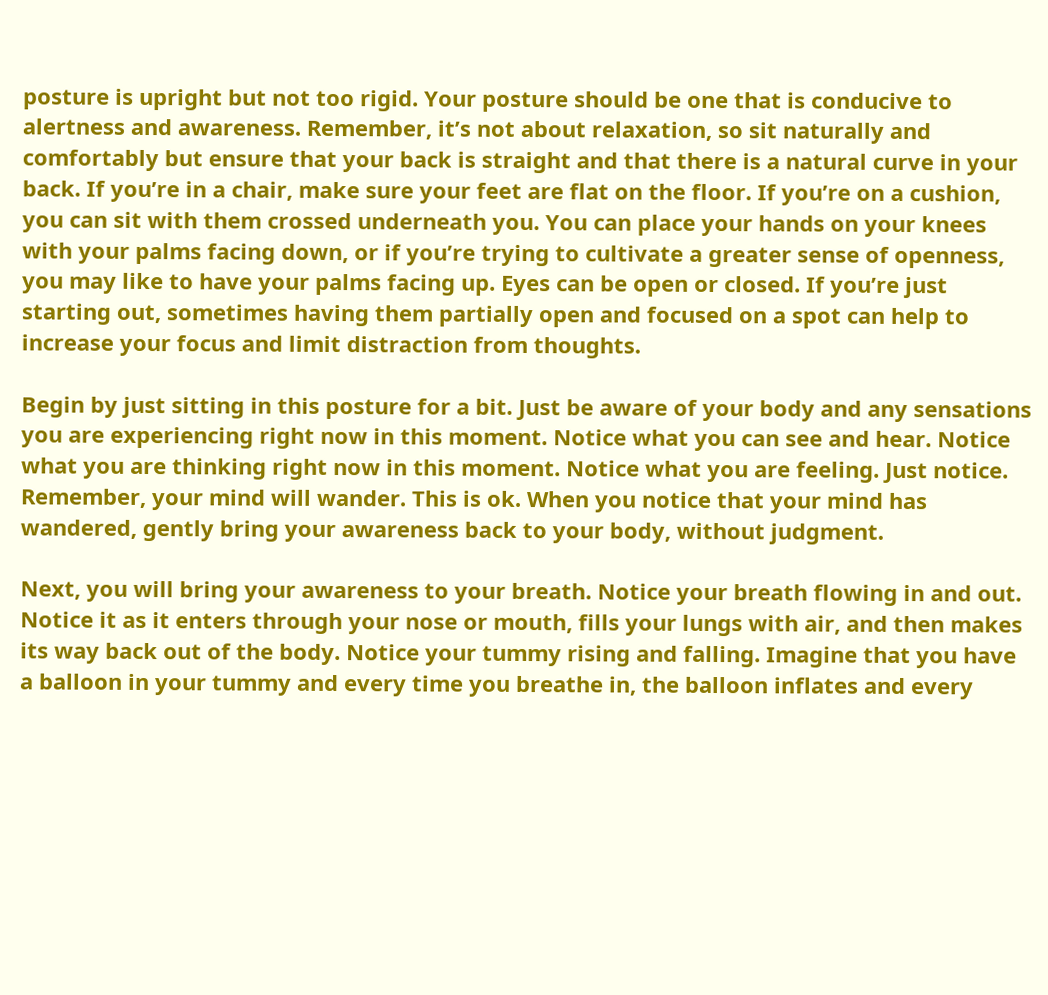posture is upright but not too rigid. Your posture should be one that is conducive to alertness and awareness. Remember, it’s not about relaxation, so sit naturally and comfortably but ensure that your back is straight and that there is a natural curve in your back. If you’re in a chair, make sure your feet are flat on the floor. If you’re on a cushion, you can sit with them crossed underneath you. You can place your hands on your knees with your palms facing down, or if you’re trying to cultivate a greater sense of openness, you may like to have your palms facing up. Eyes can be open or closed. If you’re just starting out, sometimes having them partially open and focused on a spot can help to increase your focus and limit distraction from thoughts.

Begin by just sitting in this posture for a bit. Just be aware of your body and any sensations you are experiencing right now in this moment. Notice what you can see and hear. Notice what you are thinking right now in this moment. Notice what you are feeling. Just notice. Remember, your mind will wander. This is ok. When you notice that your mind has wandered, gently bring your awareness back to your body, without judgment.

Next, you will bring your awareness to your breath. Notice your breath flowing in and out. Notice it as it enters through your nose or mouth, fills your lungs with air, and then makes its way back out of the body. Notice your tummy rising and falling. Imagine that you have a balloon in your tummy and every time you breathe in, the balloon inflates and every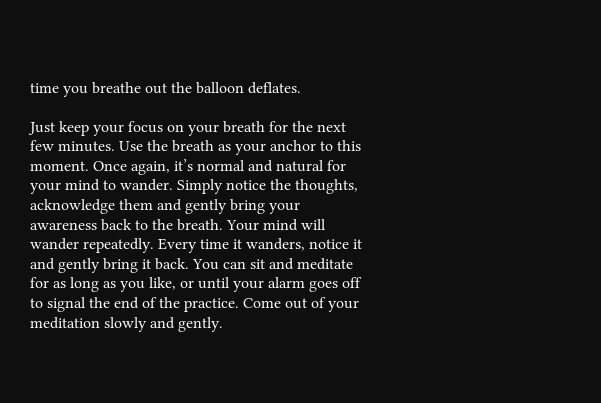time you breathe out the balloon deflates.

Just keep your focus on your breath for the next few minutes. Use the breath as your anchor to this moment. Once again, it’s normal and natural for your mind to wander. Simply notice the thoughts, acknowledge them and gently bring your awareness back to the breath. Your mind will wander repeatedly. Every time it wanders, notice it and gently bring it back. You can sit and meditate for as long as you like, or until your alarm goes off to signal the end of the practice. Come out of your meditation slowly and gently.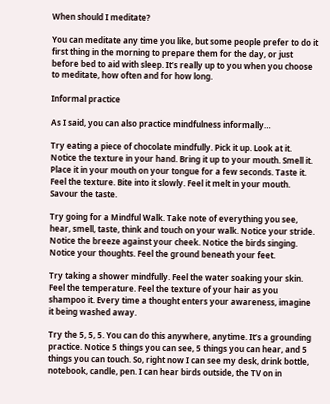When should I meditate?

You can meditate any time you like, but some people prefer to do it first thing in the morning to prepare them for the day, or just before bed to aid with sleep. It’s really up to you when you choose to meditate, how often and for how long.

Informal practice

As I said, you can also practice mindfulness informally…

Try eating a piece of chocolate mindfully. Pick it up. Look at it. Notice the texture in your hand. Bring it up to your mouth. Smell it. Place it in your mouth on your tongue for a few seconds. Taste it. Feel the texture. Bite into it slowly. Feel it melt in your mouth. Savour the taste.

Try going for a Mindful Walk. Take note of everything you see, hear, smell, taste, think and touch on your walk. Notice your stride. Notice the breeze against your cheek. Notice the birds singing. Notice your thoughts. Feel the ground beneath your feet.

Try taking a shower mindfully. Feel the water soaking your skin. Feel the temperature. Feel the texture of your hair as you shampoo it. Every time a thought enters your awareness, imagine it being washed away.

Try the 5, 5, 5. You can do this anywhere, anytime. It’s a grounding practice. Notice 5 things you can see, 5 things you can hear, and 5 things you can touch. So, right now I can see my desk, drink bottle, notebook, candle, pen. I can hear birds outside, the TV on in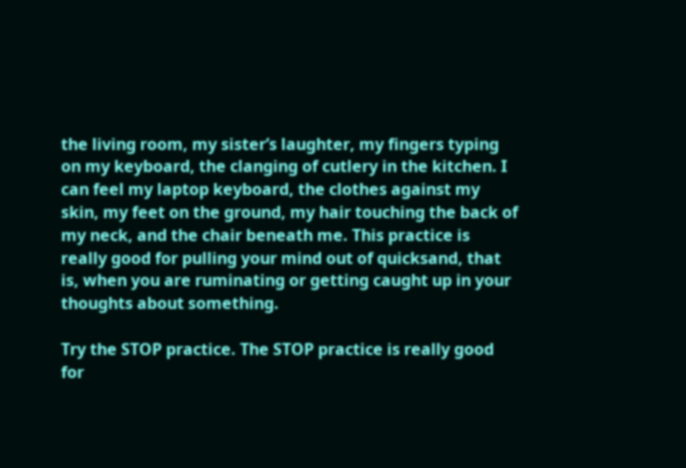the living room, my sister’s laughter, my fingers typing on my keyboard, the clanging of cutlery in the kitchen. I can feel my laptop keyboard, the clothes against my skin, my feet on the ground, my hair touching the back of my neck, and the chair beneath me. This practice is really good for pulling your mind out of quicksand, that is, when you are ruminating or getting caught up in your thoughts about something.

Try the STOP practice. The STOP practice is really good for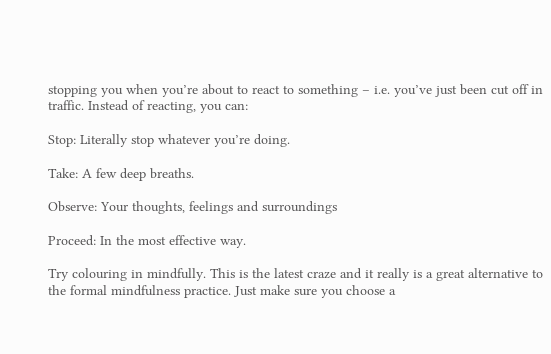stopping you when you’re about to react to something – i.e. you’ve just been cut off in traffic. Instead of reacting, you can:

Stop: Literally stop whatever you’re doing.

Take: A few deep breaths.

Observe: Your thoughts, feelings and surroundings

Proceed: In the most effective way.

Try colouring in mindfully. This is the latest craze and it really is a great alternative to the formal mindfulness practice. Just make sure you choose a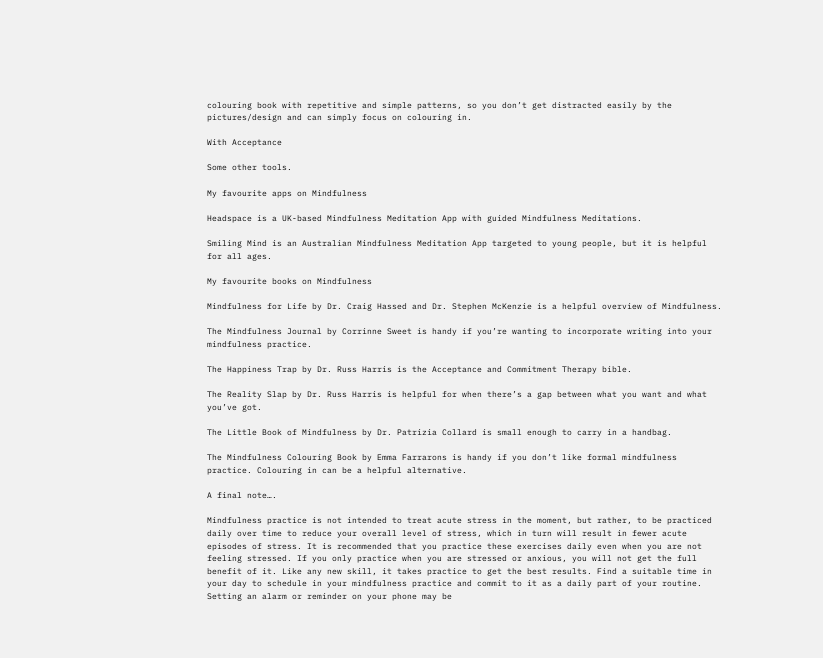colouring book with repetitive and simple patterns, so you don’t get distracted easily by the pictures/design and can simply focus on colouring in.

With Acceptance

Some other tools.

My favourite apps on Mindfulness

Headspace is a UK-based Mindfulness Meditation App with guided Mindfulness Meditations.

Smiling Mind is an Australian Mindfulness Meditation App targeted to young people, but it is helpful for all ages.

My favourite books on Mindfulness

Mindfulness for Life by Dr. Craig Hassed and Dr. Stephen McKenzie is a helpful overview of Mindfulness.

The Mindfulness Journal by Corrinne Sweet is handy if you’re wanting to incorporate writing into your mindfulness practice.

The Happiness Trap by Dr. Russ Harris is the Acceptance and Commitment Therapy bible.

The Reality Slap by Dr. Russ Harris is helpful for when there’s a gap between what you want and what you’ve got.

The Little Book of Mindfulness by Dr. Patrizia Collard is small enough to carry in a handbag.

The Mindfulness Colouring Book by Emma Farrarons is handy if you don’t like formal mindfulness practice. Colouring in can be a helpful alternative.

A final note….

Mindfulness practice is not intended to treat acute stress in the moment, but rather, to be practiced daily over time to reduce your overall level of stress, which in turn will result in fewer acute episodes of stress. It is recommended that you practice these exercises daily even when you are not feeling stressed. If you only practice when you are stressed or anxious, you will not get the full benefit of it. Like any new skill, it takes practice to get the best results. Find a suitable time in your day to schedule in your mindfulness practice and commit to it as a daily part of your routine. Setting an alarm or reminder on your phone may be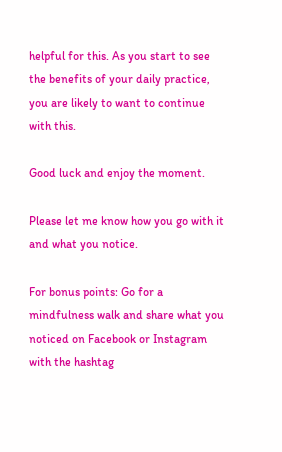helpful for this. As you start to see the benefits of your daily practice, you are likely to want to continue with this.

Good luck and enjoy the moment.

Please let me know how you go with it and what you notice.

For bonus points: Go for a mindfulness walk and share what you noticed on Facebook or Instagram with the hashtag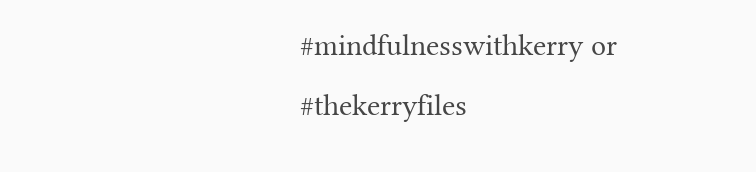#mindfulnesswithkerry or #thekerryfiles